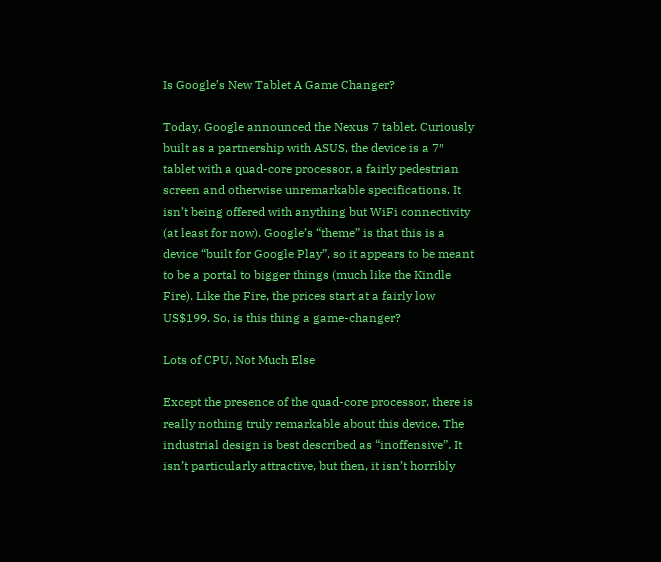Is Google’s New Tablet A Game Changer?

Today, Google announced the Nexus 7 tablet. Curiously built as a partnership with ASUS, the device is a 7″ tablet with a quad-core processor, a fairly pedestrian screen and otherwise unremarkable specifications. It isn’t being offered with anything but WiFi connectivity (at least for now). Google’s “theme” is that this is a device “built for Google Play”, so it appears to be meant to be a portal to bigger things (much like the Kindle Fire). Like the Fire, the prices start at a fairly low US$199. So, is this thing a game-changer?

Lots of CPU, Not Much Else

Except the presence of the quad-core processor, there is really nothing truly remarkable about this device. The industrial design is best described as “inoffensive”. It isn’t particularly attractive, but then, it isn’t horribly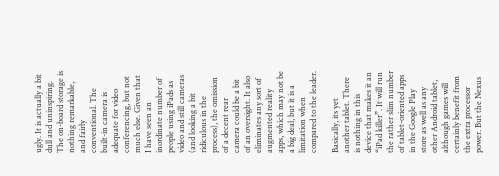ugly. It is actually a bit dull and uninspiring. The on-board storage is nothing remarkable, and fairly conventional. The built-in camera is adequate for video conferencing, but not much else. Given that I have seen an inordinate number of people using iPads as video and still cameras (and looking a bit ridiculous in the process), the omission of a decent rear camera could be a bit of an oversight. It also eliminates any sort of augmented reality apps, which may not be a big deal, but it is a limitation when compared to the leader.

Basically, its yet another tablet. There is nothing in this device that makes it an “iPad killer”. It will run the rather slim number of tablet-oriented apps in the Google Play store as well as any other Android tablet, although games will certainly benefit from the extra processor power. But the Nexus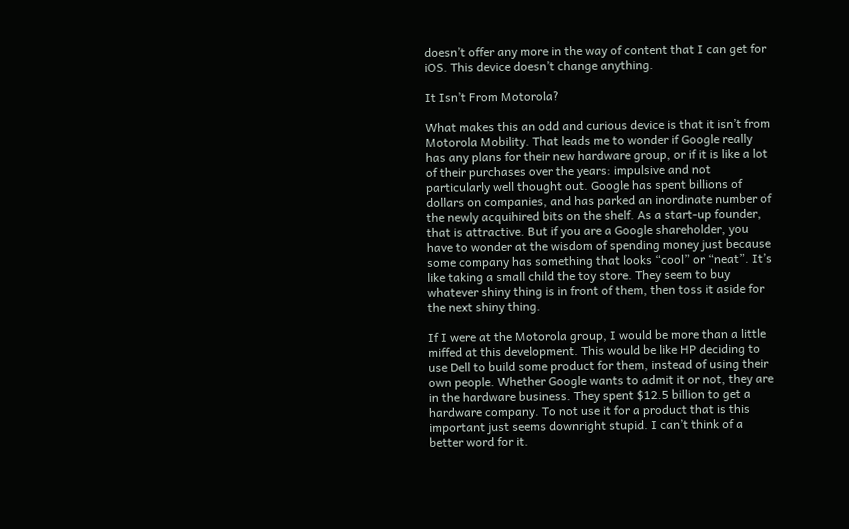doesn’t offer any more in the way of content that I can get for iOS. This device doesn’t change anything.

It Isn’t From Motorola?

What makes this an odd and curious device is that it isn’t from Motorola Mobility. That leads me to wonder if Google really has any plans for their new hardware group, or if it is like a lot of their purchases over the years: impulsive and not particularly well thought out. Google has spent billions of dollars on companies, and has parked an inordinate number of the newly acquihired bits on the shelf. As a start-up founder, that is attractive. But if you are a Google shareholder, you have to wonder at the wisdom of spending money just because some company has something that looks “cool” or “neat”. It’s like taking a small child the toy store. They seem to buy whatever shiny thing is in front of them, then toss it aside for the next shiny thing.

If I were at the Motorola group, I would be more than a little miffed at this development. This would be like HP deciding to use Dell to build some product for them, instead of using their own people. Whether Google wants to admit it or not, they are in the hardware business. They spent $12.5 billion to get a hardware company. To not use it for a product that is this important just seems downright stupid. I can’t think of a better word for it.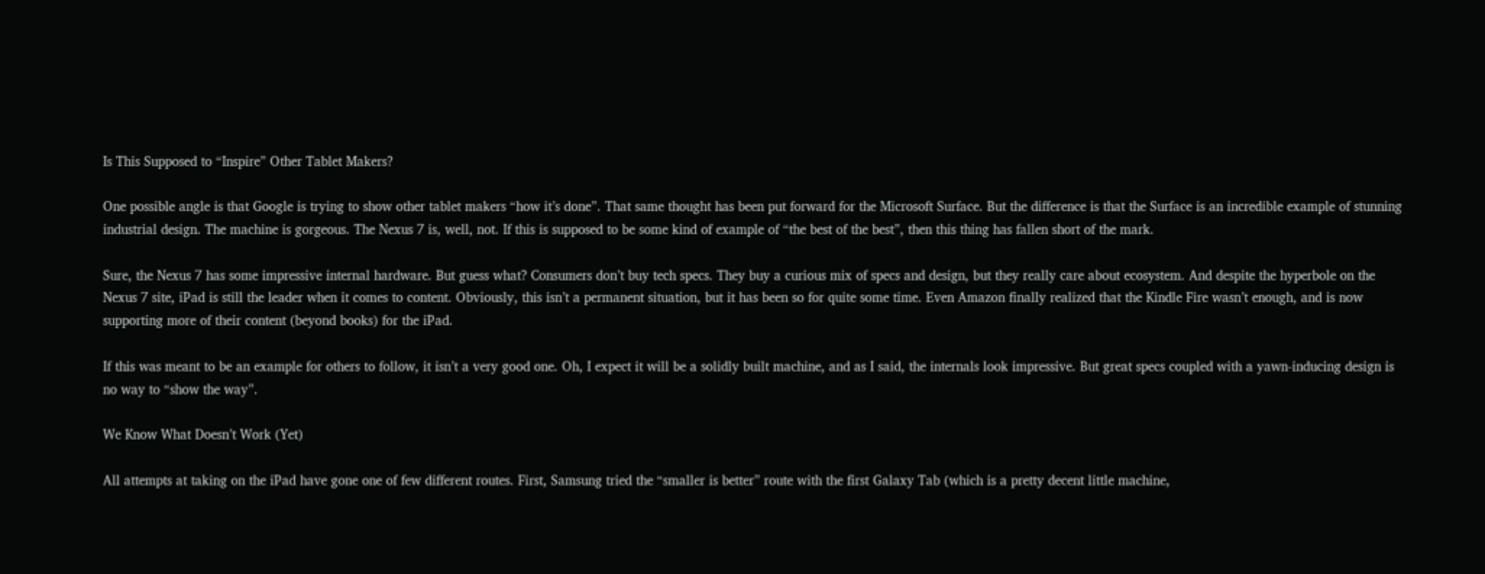Is This Supposed to “Inspire” Other Tablet Makers?

One possible angle is that Google is trying to show other tablet makers “how it’s done”. That same thought has been put forward for the Microsoft Surface. But the difference is that the Surface is an incredible example of stunning industrial design. The machine is gorgeous. The Nexus 7 is, well, not. If this is supposed to be some kind of example of “the best of the best”, then this thing has fallen short of the mark.

Sure, the Nexus 7 has some impressive internal hardware. But guess what? Consumers don’t buy tech specs. They buy a curious mix of specs and design, but they really care about ecosystem. And despite the hyperbole on the Nexus 7 site, iPad is still the leader when it comes to content. Obviously, this isn’t a permanent situation, but it has been so for quite some time. Even Amazon finally realized that the Kindle Fire wasn’t enough, and is now supporting more of their content (beyond books) for the iPad.

If this was meant to be an example for others to follow, it isn’t a very good one. Oh, I expect it will be a solidly built machine, and as I said, the internals look impressive. But great specs coupled with a yawn-inducing design is no way to “show the way”.

We Know What Doesn’t Work (Yet)

All attempts at taking on the iPad have gone one of few different routes. First, Samsung tried the “smaller is better” route with the first Galaxy Tab (which is a pretty decent little machine,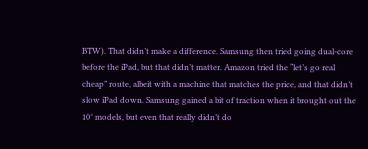BTW). That didn’t make a difference. Samsung then tried going dual-core before the iPad, but that didn’t matter. Amazon tried the “let’s go real cheap” route, albeit with a machine that matches the price, and that didn’t slow iPad down. Samsung gained a bit of traction when it brought out the 10″ models, but even that really didn’t do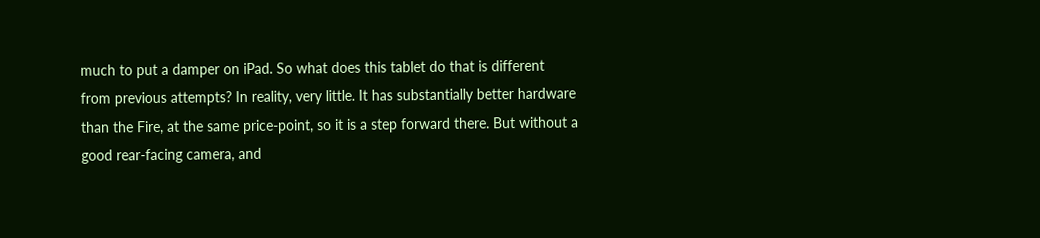much to put a damper on iPad. So what does this tablet do that is different from previous attempts? In reality, very little. It has substantially better hardware than the Fire, at the same price-point, so it is a step forward there. But without a good rear-facing camera, and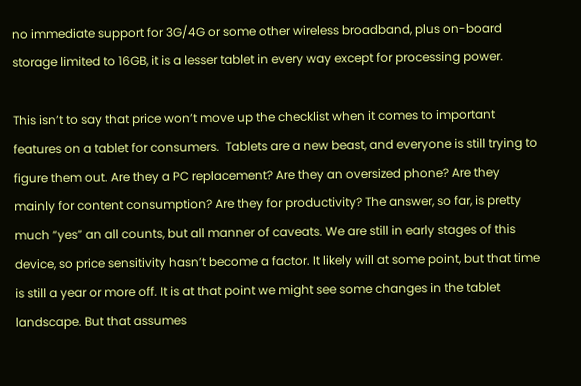no immediate support for 3G/4G or some other wireless broadband, plus on-board storage limited to 16GB, it is a lesser tablet in every way except for processing power.

This isn’t to say that price won’t move up the checklist when it comes to important features on a tablet for consumers.  Tablets are a new beast, and everyone is still trying to figure them out. Are they a PC replacement? Are they an oversized phone? Are they mainly for content consumption? Are they for productivity? The answer, so far, is pretty much “yes” an all counts, but all manner of caveats. We are still in early stages of this device, so price sensitivity hasn’t become a factor. It likely will at some point, but that time is still a year or more off. It is at that point we might see some changes in the tablet landscape. But that assumes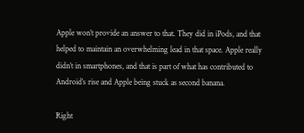Apple won’t provide an answer to that. They did in iPods, and that helped to maintain an overwhelming lead in that space. Apple really didn’t in smartphones, and that is part of what has contributed to Android’s rise and Apple being stuck as second banana.

Right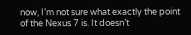now, I’m not sure what exactly the point of the Nexus 7 is. It doesn’t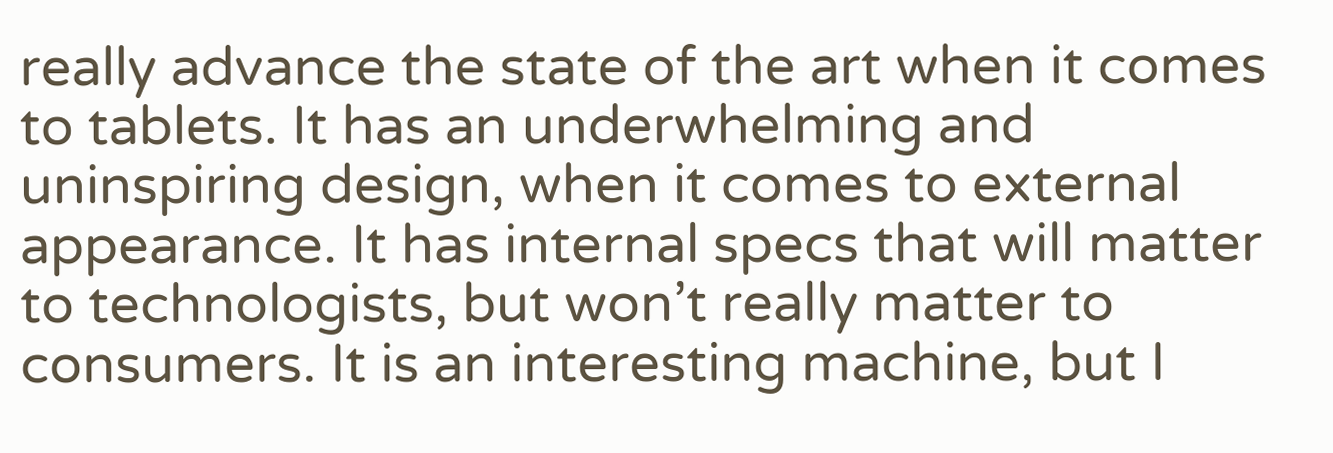really advance the state of the art when it comes to tablets. It has an underwhelming and uninspiring design, when it comes to external appearance. It has internal specs that will matter to technologists, but won’t really matter to consumers. It is an interesting machine, but I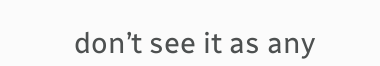don’t see it as any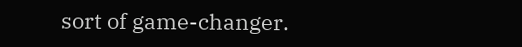sort of game-changer.